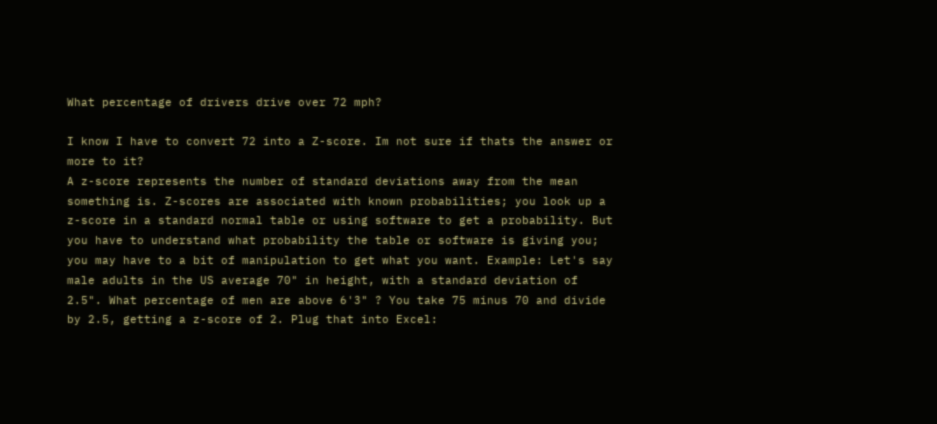What percentage of drivers drive over 72 mph?

I know I have to convert 72 into a Z-score. Im not sure if thats the answer or more to it?
A z-score represents the number of standard deviations away from the mean something is. Z-scores are associated with known probabilities; you look up a z-score in a standard normal table or using software to get a probability. But you have to understand what probability the table or software is giving you; you may have to a bit of manipulation to get what you want. Example: Let's say male adults in the US average 70" in height, with a standard deviation of 2.5". What percentage of men are above 6'3" ? You take 75 minus 70 and divide by 2.5, getting a z-score of 2. Plug that into Excel: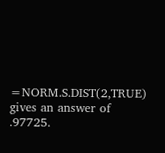=NORM.S.DIST(2,TRUE) gives an answer of .97725.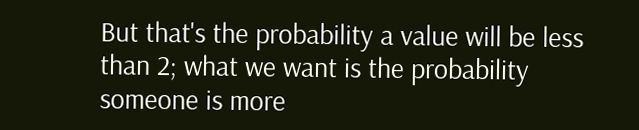But that's the probability a value will be less than 2; what we want is the probability someone is more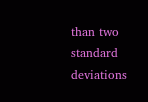than two standard deviations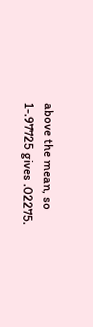above the mean, so 1-.97725 gives .02275.